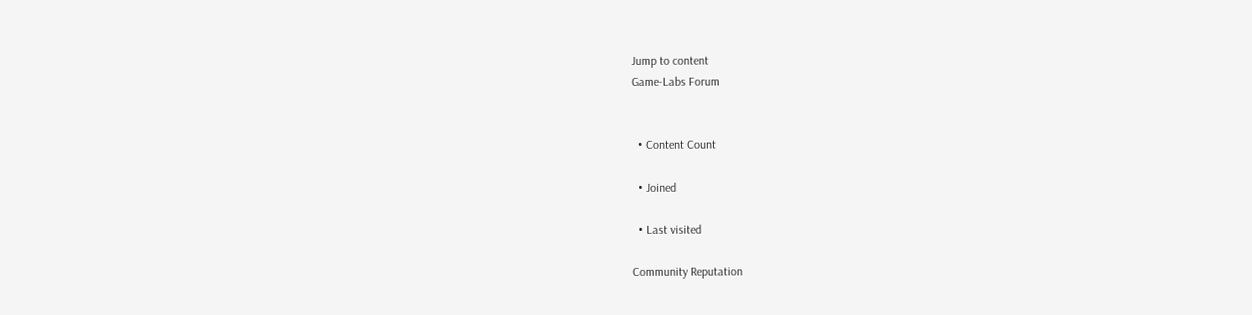Jump to content
Game-Labs Forum


  • Content Count

  • Joined

  • Last visited

Community Reputation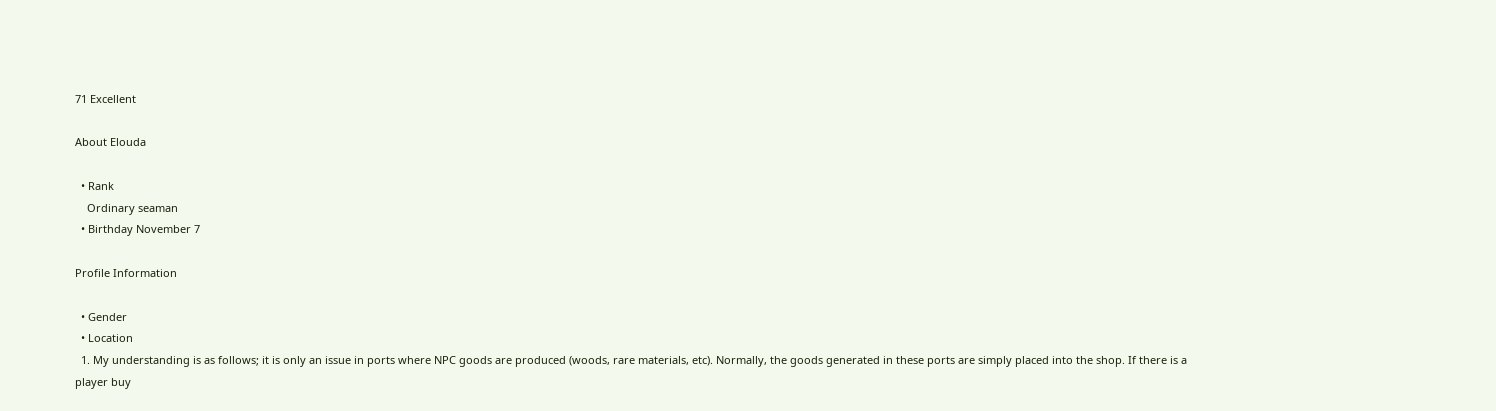71 Excellent

About Elouda

  • Rank
    Ordinary seaman
  • Birthday November 7

Profile Information

  • Gender
  • Location
  1. My understanding is as follows; it is only an issue in ports where NPC goods are produced (woods, rare materials, etc). Normally, the goods generated in these ports are simply placed into the shop. If there is a player buy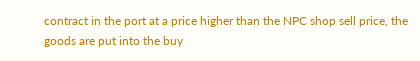contract in the port at a price higher than the NPC shop sell price, the goods are put into the buy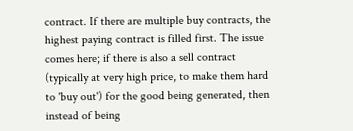contract. If there are multiple buy contracts, the highest paying contract is filled first. The issue comes here; if there is also a sell contract (typically at very high price, to make them hard to 'buy out') for the good being generated, then instead of being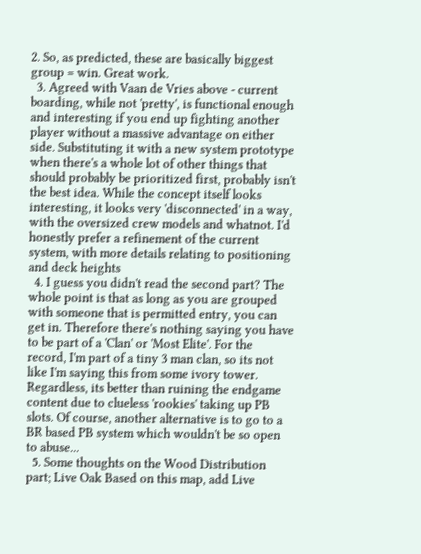2. So, as predicted, these are basically biggest group = win. Great work.
  3. Agreed with Vaan de Vries above - current boarding, while not 'pretty', is functional enough and interesting if you end up fighting another player without a massive advantage on either side. Substituting it with a new system prototype when there's a whole lot of other things that should probably be prioritized first, probably isn't the best idea. While the concept itself looks interesting, it looks very 'disconnected' in a way, with the oversized crew models and whatnot. I'd honestly prefer a refinement of the current system, with more details relating to positioning and deck heights
  4. I guess you didn't read the second part? The whole point is that as long as you are grouped with someone that is permitted entry, you can get in. Therefore there's nothing saying you have to be part of a 'Clan' or 'Most Elite'. For the record, I'm part of a tiny 3 man clan, so its not like I'm saying this from some ivory tower. Regardless, its better than ruining the endgame content due to clueless 'rookies' taking up PB slots. Of course, another alternative is to go to a BR based PB system which wouldn't be so open to abuse...
  5. Some thoughts on the Wood Distribution part; Live Oak Based on this map, add Live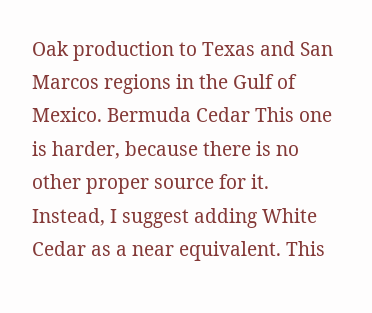Oak production to Texas and San Marcos regions in the Gulf of Mexico. Bermuda Cedar This one is harder, because there is no other proper source for it. Instead, I suggest adding White Cedar as a near equivalent. This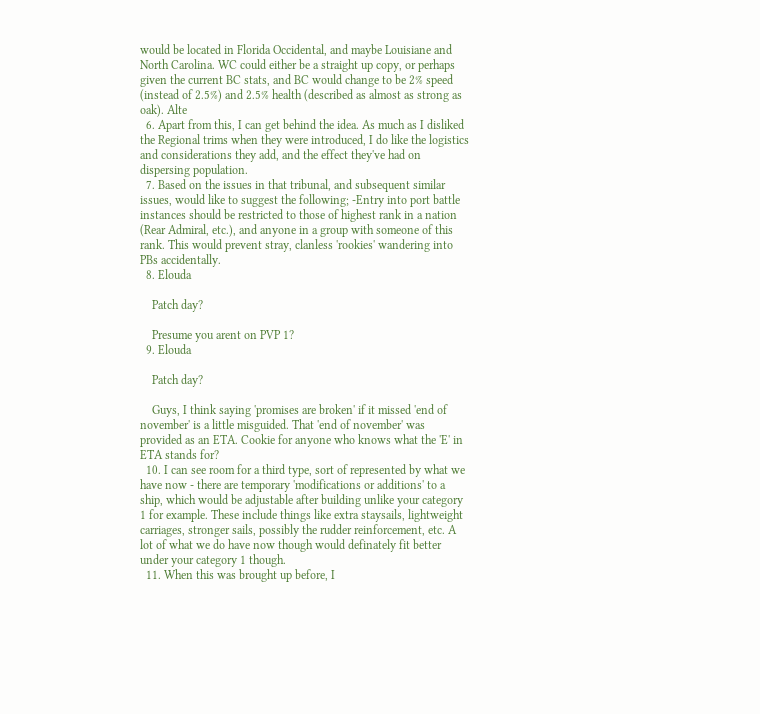would be located in Florida Occidental, and maybe Louisiane and North Carolina. WC could either be a straight up copy, or perhaps given the current BC stats, and BC would change to be 2% speed (instead of 2.5%) and 2.5% health (described as almost as strong as oak). Alte
  6. Apart from this, I can get behind the idea. As much as I disliked the Regional trims when they were introduced, I do like the logistics and considerations they add, and the effect they've had on dispersing population.
  7. Based on the issues in that tribunal, and subsequent similar issues, would like to suggest the following; -Entry into port battle instances should be restricted to those of highest rank in a nation (Rear Admiral, etc.), and anyone in a group with someone of this rank. This would prevent stray, clanless 'rookies' wandering into PBs accidentally.
  8. Elouda

    Patch day?

    Presume you arent on PVP 1?
  9. Elouda

    Patch day?

    Guys, I think saying 'promises are broken' if it missed 'end of november' is a little misguided. That 'end of november' was provided as an ETA. Cookie for anyone who knows what the 'E' in ETA stands for?
  10. I can see room for a third type, sort of represented by what we have now - there are temporary 'modifications or additions' to a ship, which would be adjustable after building unlike your category 1 for example. These include things like extra staysails, lightweight carriages, stronger sails, possibly the rudder reinforcement, etc. A lot of what we do have now though would definately fit better under your category 1 though.
  11. When this was brought up before, I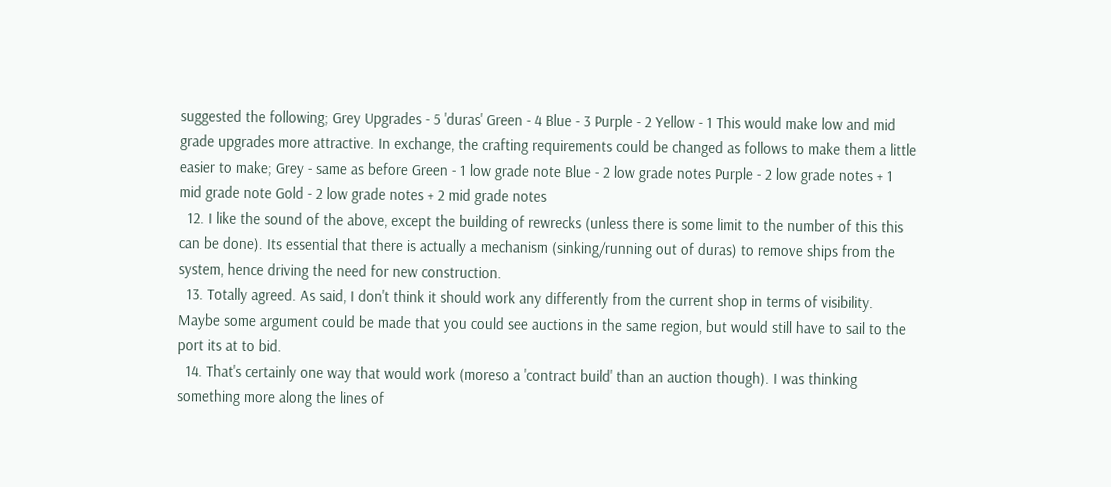suggested the following; Grey Upgrades - 5 'duras' Green - 4 Blue - 3 Purple - 2 Yellow - 1 This would make low and mid grade upgrades more attractive. In exchange, the crafting requirements could be changed as follows to make them a little easier to make; Grey - same as before Green - 1 low grade note Blue - 2 low grade notes Purple - 2 low grade notes + 1 mid grade note Gold - 2 low grade notes + 2 mid grade notes
  12. I like the sound of the above, except the building of rewrecks (unless there is some limit to the number of this this can be done). Its essential that there is actually a mechanism (sinking/running out of duras) to remove ships from the system, hence driving the need for new construction.
  13. Totally agreed. As said, I don't think it should work any differently from the current shop in terms of visibility. Maybe some argument could be made that you could see auctions in the same region, but would still have to sail to the port its at to bid.
  14. That's certainly one way that would work (moreso a 'contract build' than an auction though). I was thinking something more along the lines of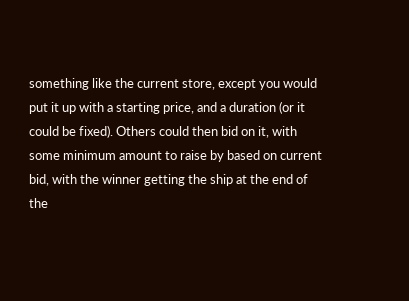something like the current store, except you would put it up with a starting price, and a duration (or it could be fixed). Others could then bid on it, with some minimum amount to raise by based on current bid, with the winner getting the ship at the end of the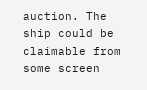auction. The ship could be claimable from some screen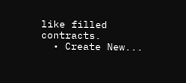like filled contracts.
  • Create New...